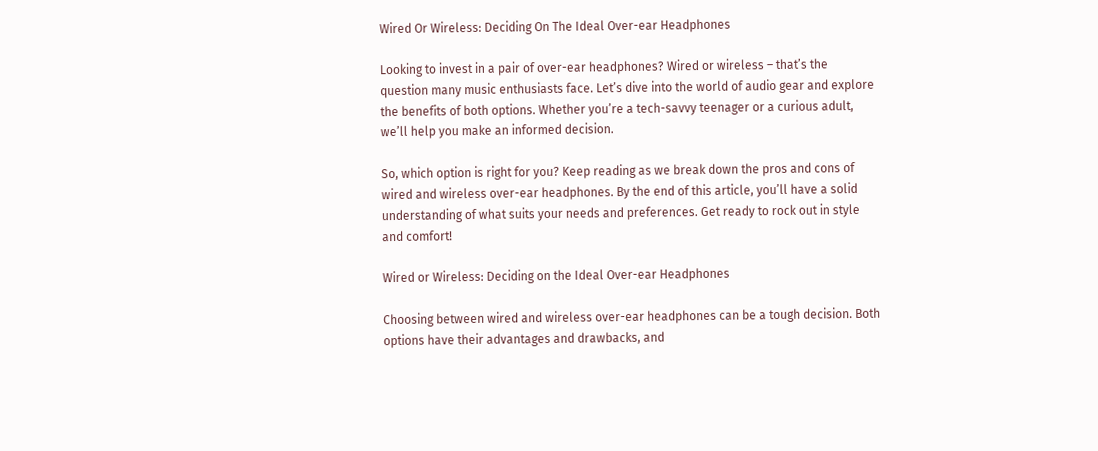Wired Or Wireless: Deciding On The Ideal Over-ear Headphones

Looking to invest in a pair of over-ear headphones? Wired or wireless – that’s the question many music enthusiasts face. Let’s dive into the world of audio gear and explore the benefits of both options. Whether you’re a tech-savvy teenager or a curious adult, we’ll help you make an informed decision.

So, which option is right for you? Keep reading as we break down the pros and cons of wired and wireless over-ear headphones. By the end of this article, you’ll have a solid understanding of what suits your needs and preferences. Get ready to rock out in style and comfort!

Wired or Wireless: Deciding on the Ideal Over-ear Headphones

Choosing between wired and wireless over-ear headphones can be a tough decision. Both options have their advantages and drawbacks, and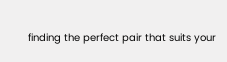finding the perfect pair that suits your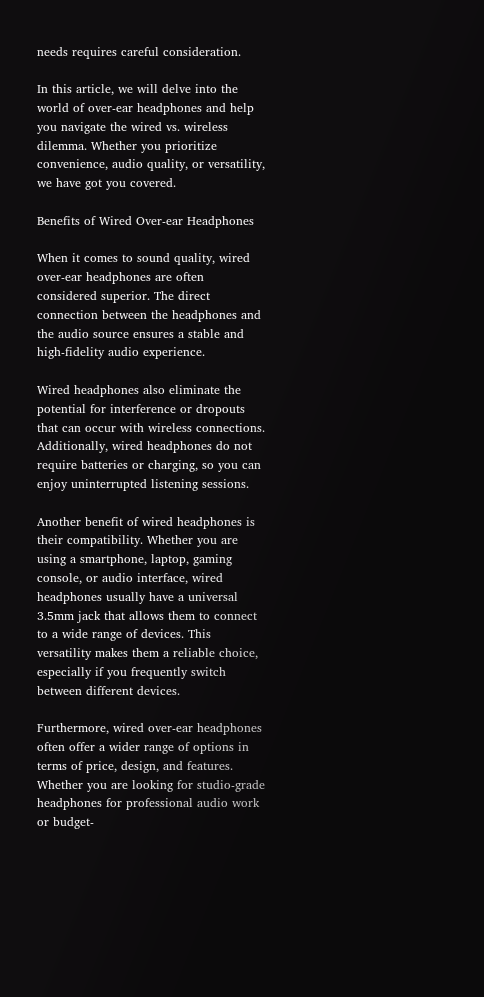needs requires careful consideration.

In this article, we will delve into the world of over-ear headphones and help you navigate the wired vs. wireless dilemma. Whether you prioritize convenience, audio quality, or versatility, we have got you covered.

Benefits of Wired Over-ear Headphones

When it comes to sound quality, wired over-ear headphones are often considered superior. The direct connection between the headphones and the audio source ensures a stable and high-fidelity audio experience.

Wired headphones also eliminate the potential for interference or dropouts that can occur with wireless connections. Additionally, wired headphones do not require batteries or charging, so you can enjoy uninterrupted listening sessions.

Another benefit of wired headphones is their compatibility. Whether you are using a smartphone, laptop, gaming console, or audio interface, wired headphones usually have a universal 3.5mm jack that allows them to connect to a wide range of devices. This versatility makes them a reliable choice, especially if you frequently switch between different devices.

Furthermore, wired over-ear headphones often offer a wider range of options in terms of price, design, and features. Whether you are looking for studio-grade headphones for professional audio work or budget-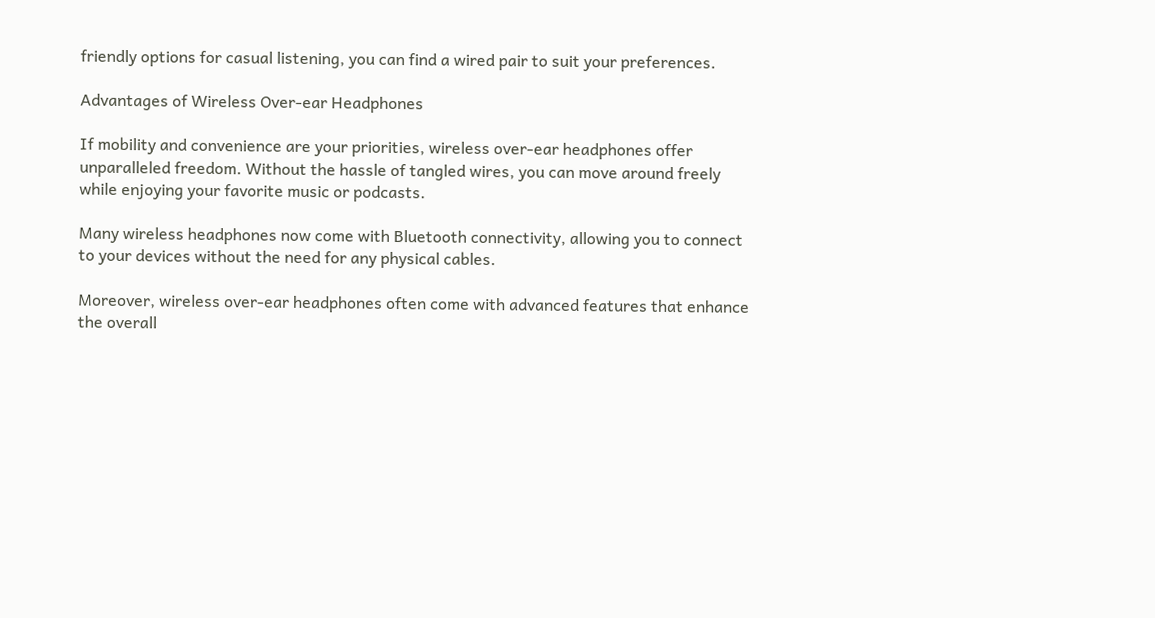friendly options for casual listening, you can find a wired pair to suit your preferences.

Advantages of Wireless Over-ear Headphones

If mobility and convenience are your priorities, wireless over-ear headphones offer unparalleled freedom. Without the hassle of tangled wires, you can move around freely while enjoying your favorite music or podcasts.

Many wireless headphones now come with Bluetooth connectivity, allowing you to connect to your devices without the need for any physical cables.

Moreover, wireless over-ear headphones often come with advanced features that enhance the overall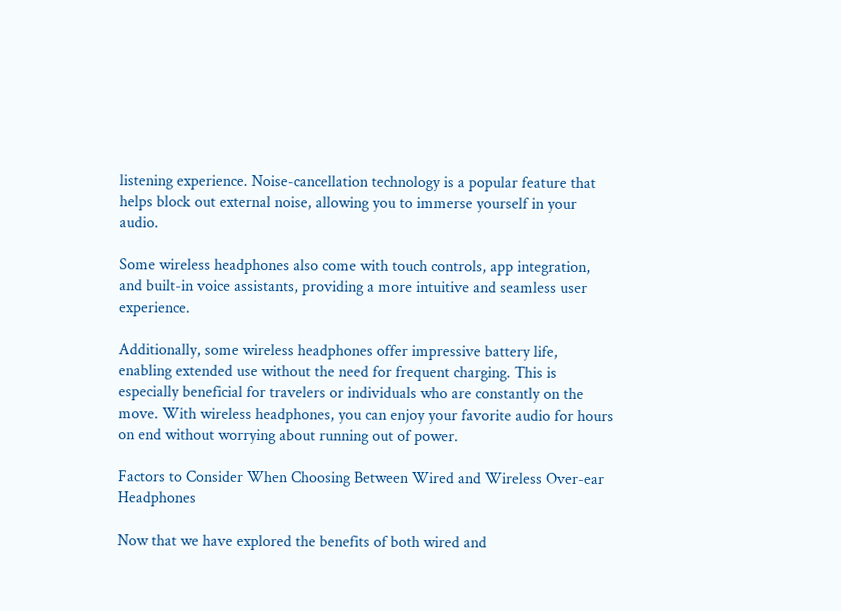listening experience. Noise-cancellation technology is a popular feature that helps block out external noise, allowing you to immerse yourself in your audio.

Some wireless headphones also come with touch controls, app integration, and built-in voice assistants, providing a more intuitive and seamless user experience.

Additionally, some wireless headphones offer impressive battery life, enabling extended use without the need for frequent charging. This is especially beneficial for travelers or individuals who are constantly on the move. With wireless headphones, you can enjoy your favorite audio for hours on end without worrying about running out of power.

Factors to Consider When Choosing Between Wired and Wireless Over-ear Headphones

Now that we have explored the benefits of both wired and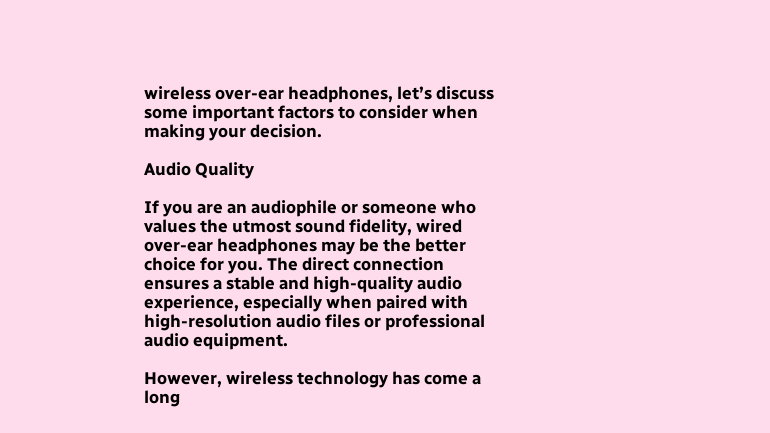wireless over-ear headphones, let’s discuss some important factors to consider when making your decision.

Audio Quality

If you are an audiophile or someone who values the utmost sound fidelity, wired over-ear headphones may be the better choice for you. The direct connection ensures a stable and high-quality audio experience, especially when paired with high-resolution audio files or professional audio equipment.

However, wireless technology has come a long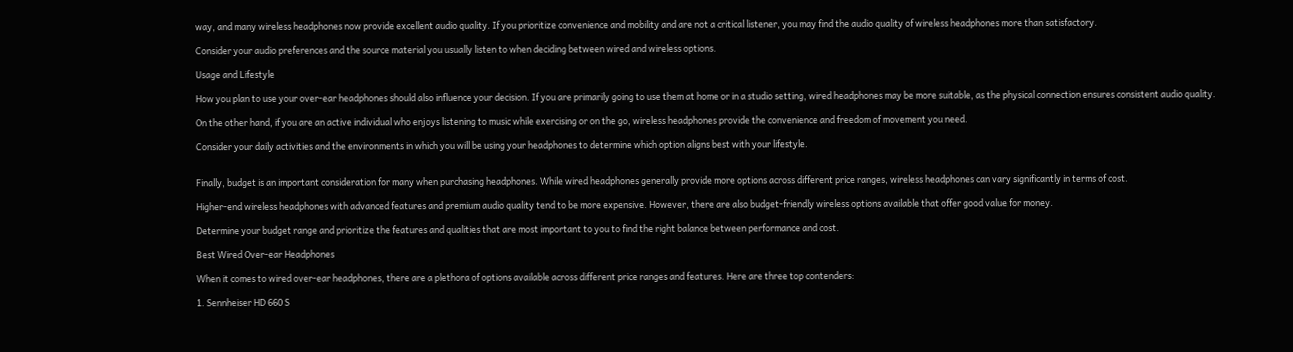way, and many wireless headphones now provide excellent audio quality. If you prioritize convenience and mobility and are not a critical listener, you may find the audio quality of wireless headphones more than satisfactory.

Consider your audio preferences and the source material you usually listen to when deciding between wired and wireless options.

Usage and Lifestyle

How you plan to use your over-ear headphones should also influence your decision. If you are primarily going to use them at home or in a studio setting, wired headphones may be more suitable, as the physical connection ensures consistent audio quality.

On the other hand, if you are an active individual who enjoys listening to music while exercising or on the go, wireless headphones provide the convenience and freedom of movement you need.

Consider your daily activities and the environments in which you will be using your headphones to determine which option aligns best with your lifestyle.


Finally, budget is an important consideration for many when purchasing headphones. While wired headphones generally provide more options across different price ranges, wireless headphones can vary significantly in terms of cost.

Higher-end wireless headphones with advanced features and premium audio quality tend to be more expensive. However, there are also budget-friendly wireless options available that offer good value for money.

Determine your budget range and prioritize the features and qualities that are most important to you to find the right balance between performance and cost.

Best Wired Over-ear Headphones

When it comes to wired over-ear headphones, there are a plethora of options available across different price ranges and features. Here are three top contenders:

1. Sennheiser HD 660 S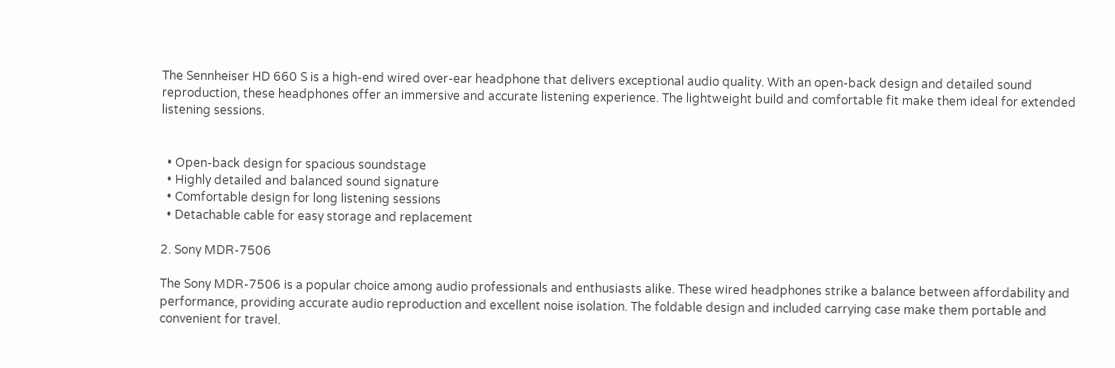The Sennheiser HD 660 S is a high-end wired over-ear headphone that delivers exceptional audio quality. With an open-back design and detailed sound reproduction, these headphones offer an immersive and accurate listening experience. The lightweight build and comfortable fit make them ideal for extended listening sessions.


  • Open-back design for spacious soundstage
  • Highly detailed and balanced sound signature
  • Comfortable design for long listening sessions
  • Detachable cable for easy storage and replacement

2. Sony MDR-7506

The Sony MDR-7506 is a popular choice among audio professionals and enthusiasts alike. These wired headphones strike a balance between affordability and performance, providing accurate audio reproduction and excellent noise isolation. The foldable design and included carrying case make them portable and convenient for travel.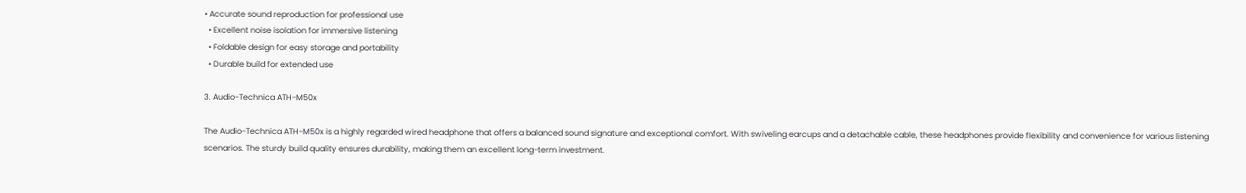• Accurate sound reproduction for professional use
  • Excellent noise isolation for immersive listening
  • Foldable design for easy storage and portability
  • Durable build for extended use

3. Audio-Technica ATH-M50x

The Audio-Technica ATH-M50x is a highly regarded wired headphone that offers a balanced sound signature and exceptional comfort. With swiveling earcups and a detachable cable, these headphones provide flexibility and convenience for various listening scenarios. The sturdy build quality ensures durability, making them an excellent long-term investment.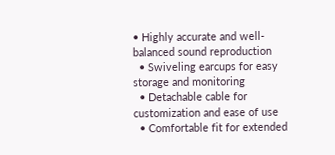• Highly accurate and well-balanced sound reproduction
  • Swiveling earcups for easy storage and monitoring
  • Detachable cable for customization and ease of use
  • Comfortable fit for extended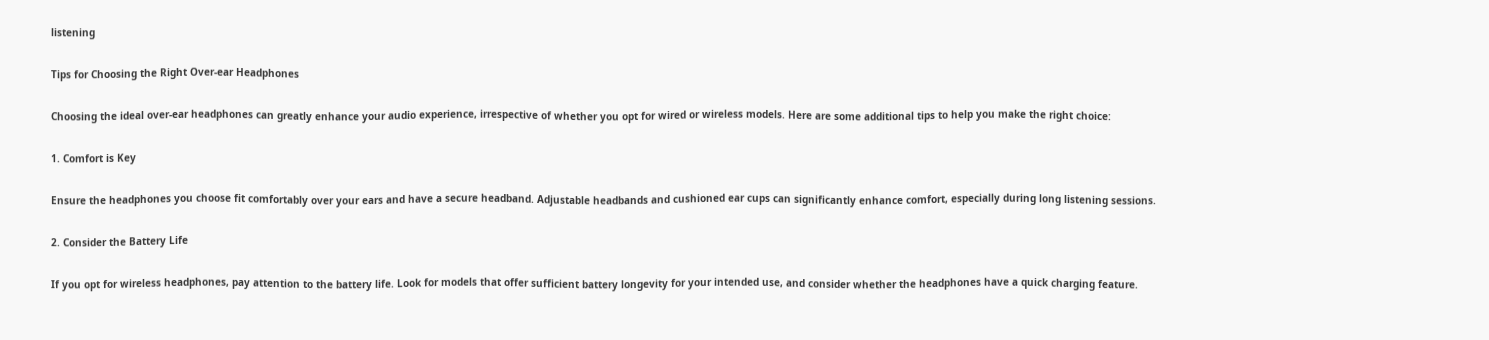listening

Tips for Choosing the Right Over-ear Headphones

Choosing the ideal over-ear headphones can greatly enhance your audio experience, irrespective of whether you opt for wired or wireless models. Here are some additional tips to help you make the right choice:

1. Comfort is Key

Ensure the headphones you choose fit comfortably over your ears and have a secure headband. Adjustable headbands and cushioned ear cups can significantly enhance comfort, especially during long listening sessions.

2. Consider the Battery Life

If you opt for wireless headphones, pay attention to the battery life. Look for models that offer sufficient battery longevity for your intended use, and consider whether the headphones have a quick charging feature.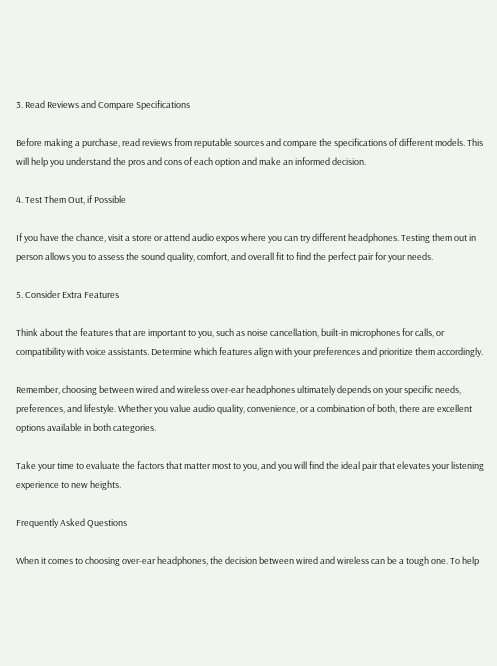3. Read Reviews and Compare Specifications

Before making a purchase, read reviews from reputable sources and compare the specifications of different models. This will help you understand the pros and cons of each option and make an informed decision.

4. Test Them Out, if Possible

If you have the chance, visit a store or attend audio expos where you can try different headphones. Testing them out in person allows you to assess the sound quality, comfort, and overall fit to find the perfect pair for your needs.

5. Consider Extra Features

Think about the features that are important to you, such as noise cancellation, built-in microphones for calls, or compatibility with voice assistants. Determine which features align with your preferences and prioritize them accordingly.

Remember, choosing between wired and wireless over-ear headphones ultimately depends on your specific needs, preferences, and lifestyle. Whether you value audio quality, convenience, or a combination of both, there are excellent options available in both categories.

Take your time to evaluate the factors that matter most to you, and you will find the ideal pair that elevates your listening experience to new heights.

Frequently Asked Questions

When it comes to choosing over-ear headphones, the decision between wired and wireless can be a tough one. To help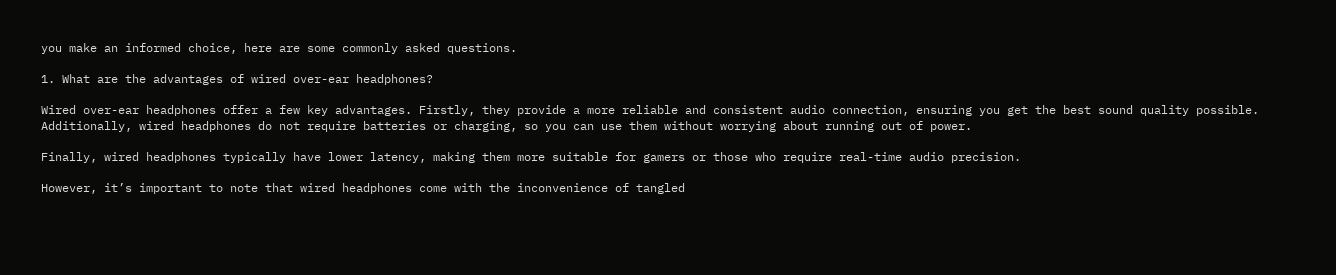you make an informed choice, here are some commonly asked questions.

1. What are the advantages of wired over-ear headphones?

Wired over-ear headphones offer a few key advantages. Firstly, they provide a more reliable and consistent audio connection, ensuring you get the best sound quality possible. Additionally, wired headphones do not require batteries or charging, so you can use them without worrying about running out of power.

Finally, wired headphones typically have lower latency, making them more suitable for gamers or those who require real-time audio precision.

However, it’s important to note that wired headphones come with the inconvenience of tangled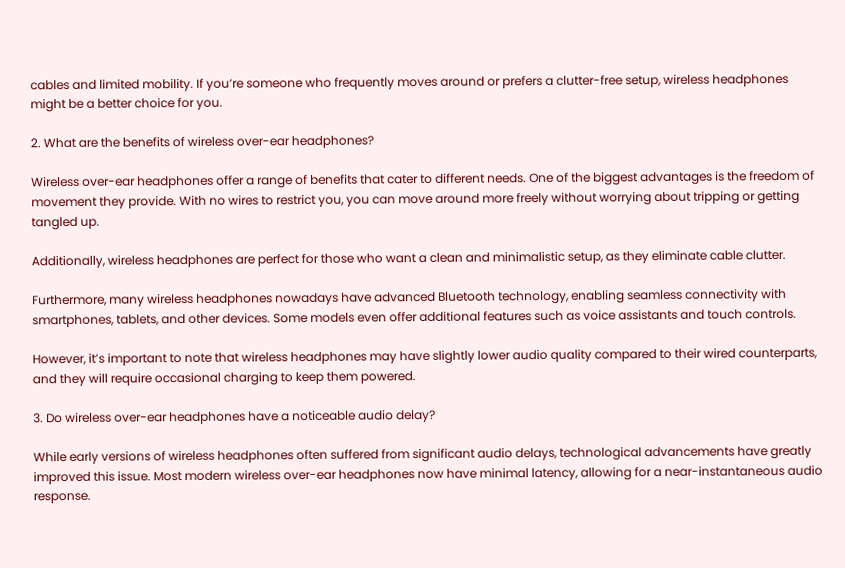cables and limited mobility. If you’re someone who frequently moves around or prefers a clutter-free setup, wireless headphones might be a better choice for you.

2. What are the benefits of wireless over-ear headphones?

Wireless over-ear headphones offer a range of benefits that cater to different needs. One of the biggest advantages is the freedom of movement they provide. With no wires to restrict you, you can move around more freely without worrying about tripping or getting tangled up.

Additionally, wireless headphones are perfect for those who want a clean and minimalistic setup, as they eliminate cable clutter.

Furthermore, many wireless headphones nowadays have advanced Bluetooth technology, enabling seamless connectivity with smartphones, tablets, and other devices. Some models even offer additional features such as voice assistants and touch controls.

However, it’s important to note that wireless headphones may have slightly lower audio quality compared to their wired counterparts, and they will require occasional charging to keep them powered.

3. Do wireless over-ear headphones have a noticeable audio delay?

While early versions of wireless headphones often suffered from significant audio delays, technological advancements have greatly improved this issue. Most modern wireless over-ear headphones now have minimal latency, allowing for a near-instantaneous audio response.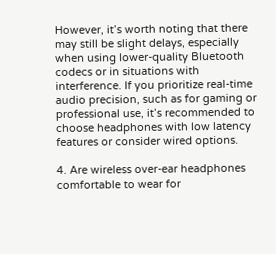However, it’s worth noting that there may still be slight delays, especially when using lower-quality Bluetooth codecs or in situations with interference. If you prioritize real-time audio precision, such as for gaming or professional use, it’s recommended to choose headphones with low latency features or consider wired options.

4. Are wireless over-ear headphones comfortable to wear for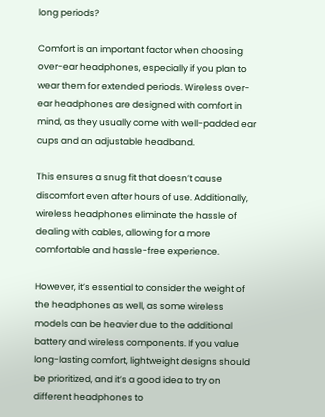long periods?

Comfort is an important factor when choosing over-ear headphones, especially if you plan to wear them for extended periods. Wireless over-ear headphones are designed with comfort in mind, as they usually come with well-padded ear cups and an adjustable headband.

This ensures a snug fit that doesn’t cause discomfort even after hours of use. Additionally, wireless headphones eliminate the hassle of dealing with cables, allowing for a more comfortable and hassle-free experience.

However, it’s essential to consider the weight of the headphones as well, as some wireless models can be heavier due to the additional battery and wireless components. If you value long-lasting comfort, lightweight designs should be prioritized, and it’s a good idea to try on different headphones to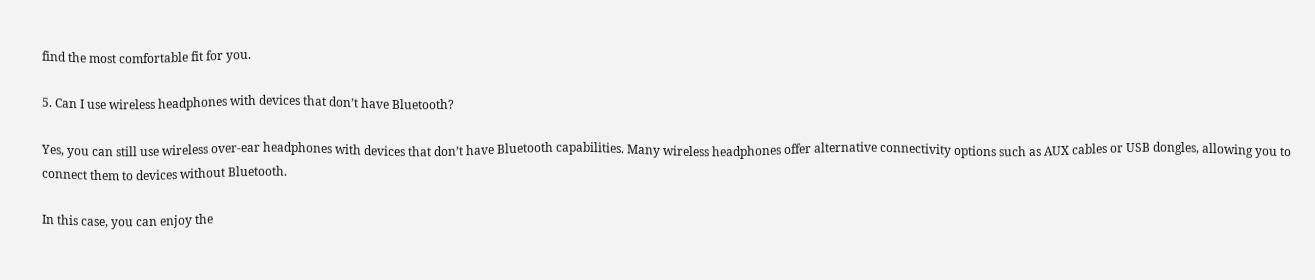find the most comfortable fit for you.

5. Can I use wireless headphones with devices that don’t have Bluetooth?

Yes, you can still use wireless over-ear headphones with devices that don’t have Bluetooth capabilities. Many wireless headphones offer alternative connectivity options such as AUX cables or USB dongles, allowing you to connect them to devices without Bluetooth.

In this case, you can enjoy the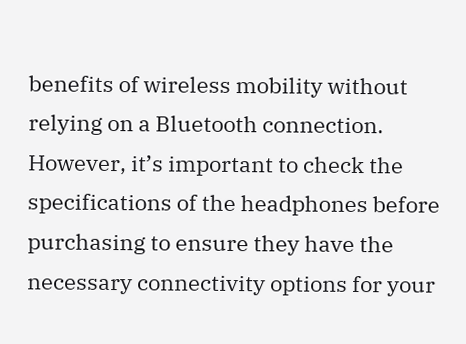benefits of wireless mobility without relying on a Bluetooth connection. However, it’s important to check the specifications of the headphones before purchasing to ensure they have the necessary connectivity options for your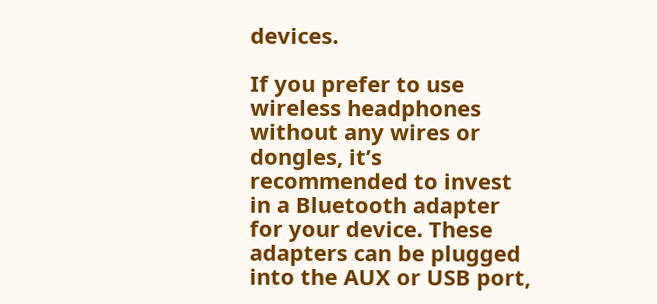devices.

If you prefer to use wireless headphones without any wires or dongles, it’s recommended to invest in a Bluetooth adapter for your device. These adapters can be plugged into the AUX or USB port,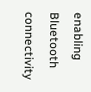enabling Bluetooth connectivity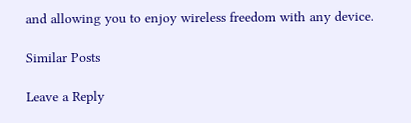and allowing you to enjoy wireless freedom with any device.

Similar Posts

Leave a Reply